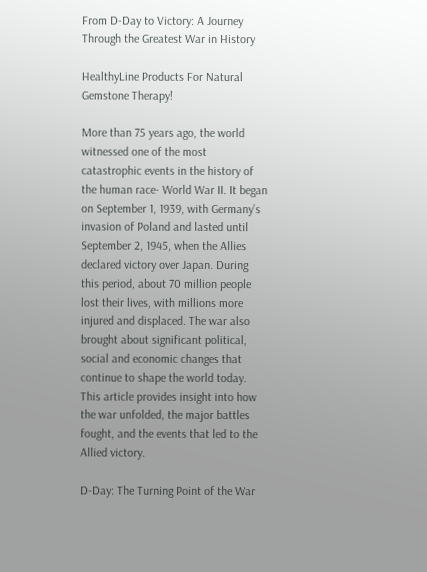From D-Day to Victory: A Journey Through the Greatest War in History

HealthyLine Products For Natural Gemstone Therapy!

More than 75 years ago, the world witnessed one of the most catastrophic events in the history of the human race- World War II. It began on September 1, 1939, with Germany’s invasion of Poland and lasted until September 2, 1945, when the Allies declared victory over Japan. During this period, about 70 million people lost their lives, with millions more injured and displaced. The war also brought about significant political, social and economic changes that continue to shape the world today. This article provides insight into how the war unfolded, the major battles fought, and the events that led to the Allied victory.

D-Day: The Turning Point of the War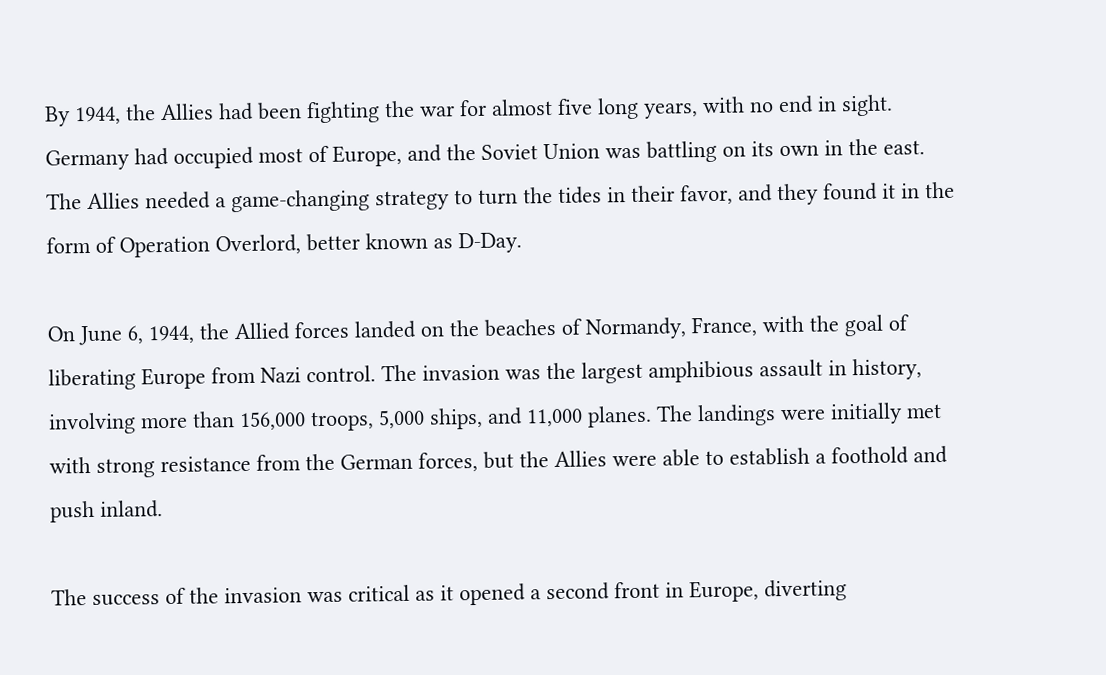By 1944, the Allies had been fighting the war for almost five long years, with no end in sight. Germany had occupied most of Europe, and the Soviet Union was battling on its own in the east. The Allies needed a game-changing strategy to turn the tides in their favor, and they found it in the form of Operation Overlord, better known as D-Day.

On June 6, 1944, the Allied forces landed on the beaches of Normandy, France, with the goal of liberating Europe from Nazi control. The invasion was the largest amphibious assault in history, involving more than 156,000 troops, 5,000 ships, and 11,000 planes. The landings were initially met with strong resistance from the German forces, but the Allies were able to establish a foothold and push inland.

The success of the invasion was critical as it opened a second front in Europe, diverting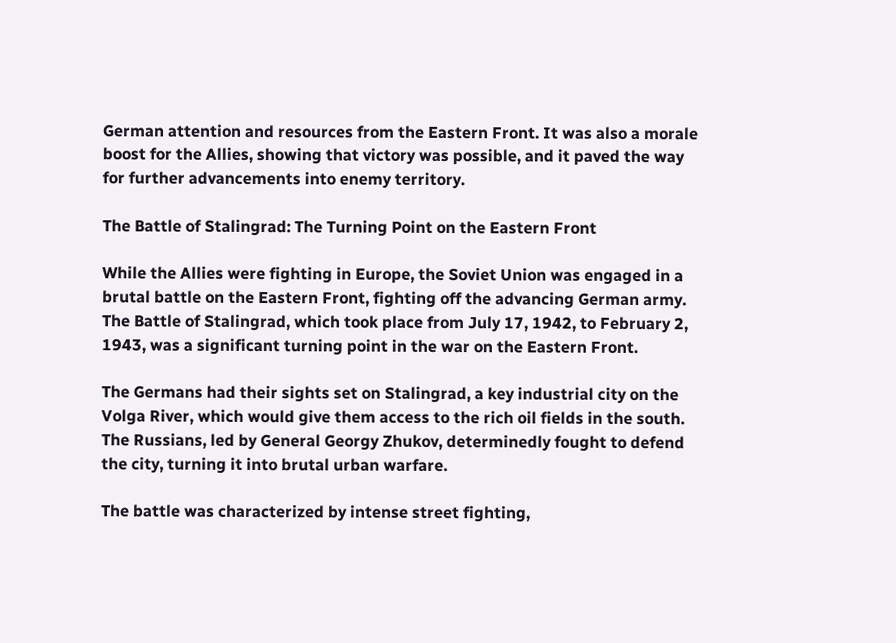German attention and resources from the Eastern Front. It was also a morale boost for the Allies, showing that victory was possible, and it paved the way for further advancements into enemy territory.

The Battle of Stalingrad: The Turning Point on the Eastern Front

While the Allies were fighting in Europe, the Soviet Union was engaged in a brutal battle on the Eastern Front, fighting off the advancing German army. The Battle of Stalingrad, which took place from July 17, 1942, to February 2, 1943, was a significant turning point in the war on the Eastern Front.

The Germans had their sights set on Stalingrad, a key industrial city on the Volga River, which would give them access to the rich oil fields in the south. The Russians, led by General Georgy Zhukov, determinedly fought to defend the city, turning it into brutal urban warfare.

The battle was characterized by intense street fighting,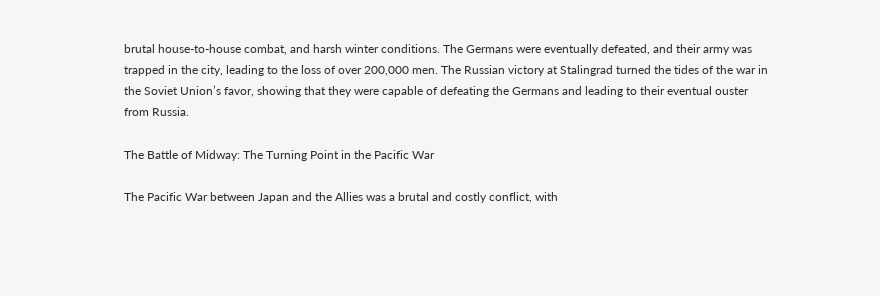brutal house-to-house combat, and harsh winter conditions. The Germans were eventually defeated, and their army was trapped in the city, leading to the loss of over 200,000 men. The Russian victory at Stalingrad turned the tides of the war in the Soviet Union’s favor, showing that they were capable of defeating the Germans and leading to their eventual ouster from Russia.

The Battle of Midway: The Turning Point in the Pacific War

The Pacific War between Japan and the Allies was a brutal and costly conflict, with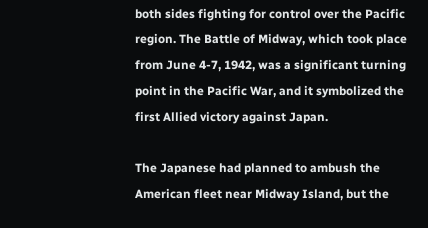both sides fighting for control over the Pacific region. The Battle of Midway, which took place from June 4-7, 1942, was a significant turning point in the Pacific War, and it symbolized the first Allied victory against Japan.

The Japanese had planned to ambush the American fleet near Midway Island, but the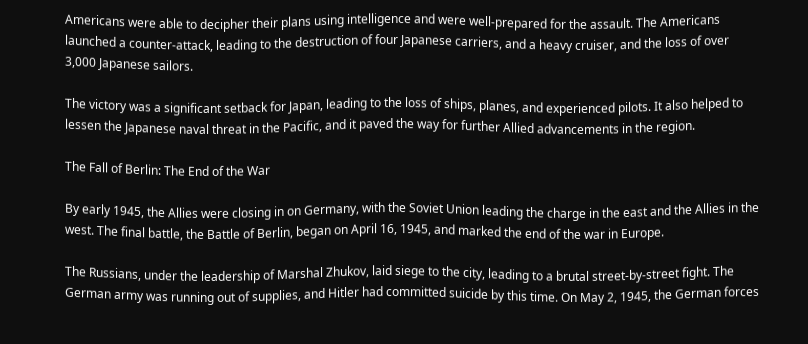Americans were able to decipher their plans using intelligence and were well-prepared for the assault. The Americans launched a counter-attack, leading to the destruction of four Japanese carriers, and a heavy cruiser, and the loss of over 3,000 Japanese sailors.

The victory was a significant setback for Japan, leading to the loss of ships, planes, and experienced pilots. It also helped to lessen the Japanese naval threat in the Pacific, and it paved the way for further Allied advancements in the region.

The Fall of Berlin: The End of the War

By early 1945, the Allies were closing in on Germany, with the Soviet Union leading the charge in the east and the Allies in the west. The final battle, the Battle of Berlin, began on April 16, 1945, and marked the end of the war in Europe.

The Russians, under the leadership of Marshal Zhukov, laid siege to the city, leading to a brutal street-by-street fight. The German army was running out of supplies, and Hitler had committed suicide by this time. On May 2, 1945, the German forces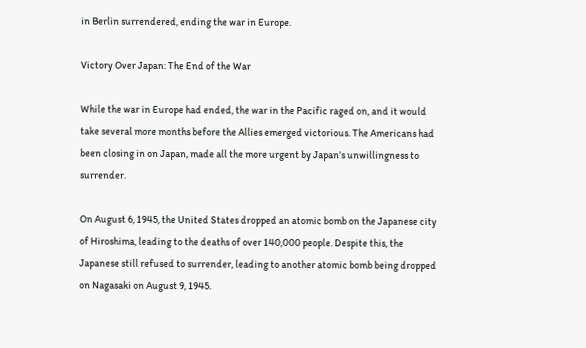in Berlin surrendered, ending the war in Europe.

Victory Over Japan: The End of the War

While the war in Europe had ended, the war in the Pacific raged on, and it would take several more months before the Allies emerged victorious. The Americans had been closing in on Japan, made all the more urgent by Japan’s unwillingness to surrender.

On August 6, 1945, the United States dropped an atomic bomb on the Japanese city of Hiroshima, leading to the deaths of over 140,000 people. Despite this, the Japanese still refused to surrender, leading to another atomic bomb being dropped on Nagasaki on August 9, 1945.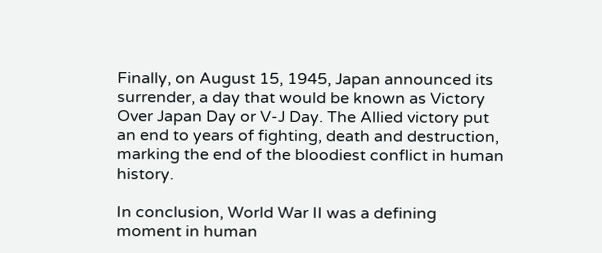Finally, on August 15, 1945, Japan announced its surrender, a day that would be known as Victory Over Japan Day or V-J Day. The Allied victory put an end to years of fighting, death and destruction, marking the end of the bloodiest conflict in human history.

In conclusion, World War II was a defining moment in human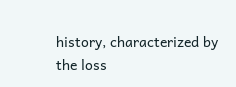history, characterized by the loss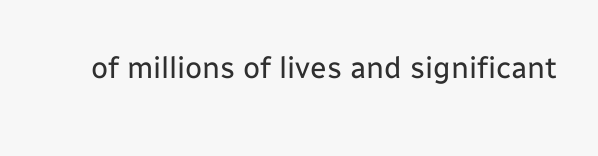of millions of lives and significant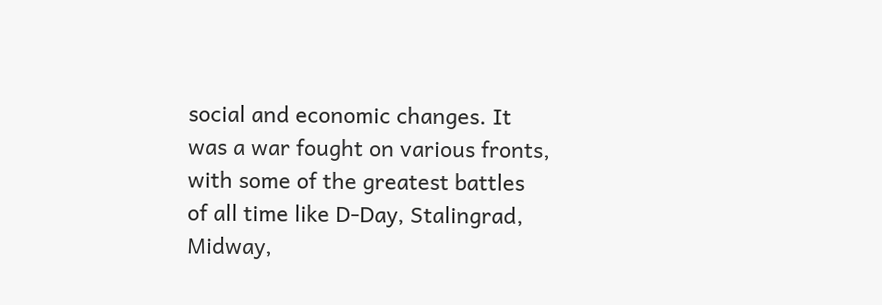social and economic changes. It was a war fought on various fronts, with some of the greatest battles of all time like D-Day, Stalingrad, Midway,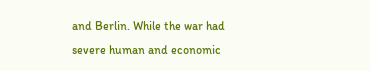and Berlin. While the war had severe human and economic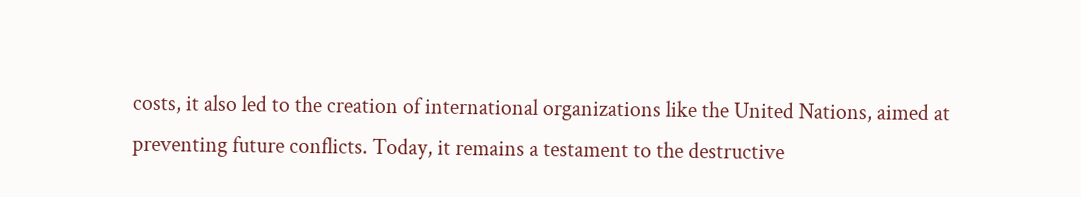costs, it also led to the creation of international organizations like the United Nations, aimed at preventing future conflicts. Today, it remains a testament to the destructive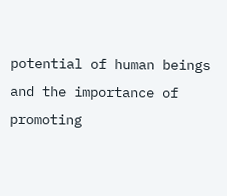potential of human beings and the importance of promoting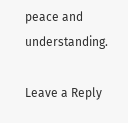peace and understanding.

Leave a Reply